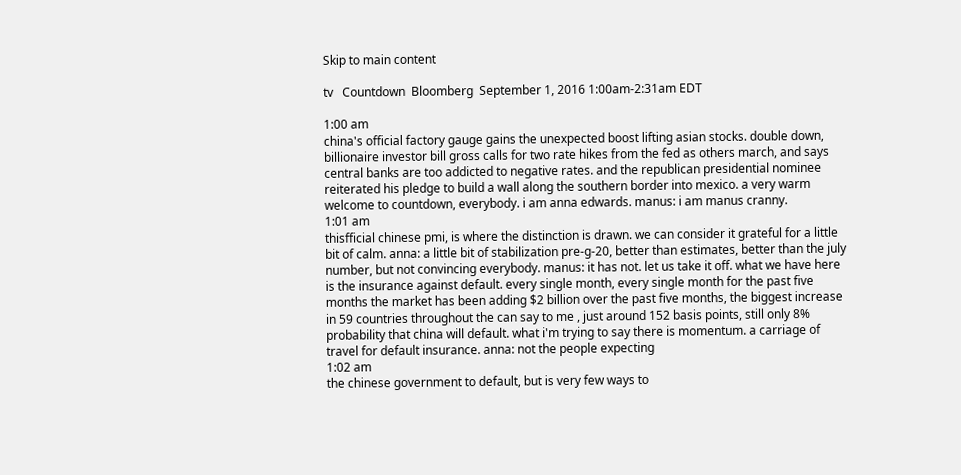Skip to main content

tv   Countdown  Bloomberg  September 1, 2016 1:00am-2:31am EDT

1:00 am
china's official factory gauge gains the unexpected boost lifting asian stocks. double down, billionaire investor bill gross calls for two rate hikes from the fed as others march, and says central banks are too addicted to negative rates. and the republican presidential nominee reiterated his pledge to build a wall along the southern border into mexico. a very warm welcome to countdown, everybody. i am anna edwards. manus: i am manus cranny.
1:01 am
thisfficial chinese pmi, is where the distinction is drawn. we can consider it grateful for a little bit of calm. anna: a little bit of stabilization pre-g-20, better than estimates, better than the july number, but not convincing everybody. manus: it has not. let us take it off. what we have here is the insurance against default. every single month, every single month for the past five months the market has been adding $2 billion over the past five months, the biggest increase in 59 countries throughout the can say to me , just around 152 basis points, still only 8% probability that china will default. what i'm trying to say there is momentum. a carriage of travel for default insurance. anna: not the people expecting
1:02 am
the chinese government to default, but is very few ways to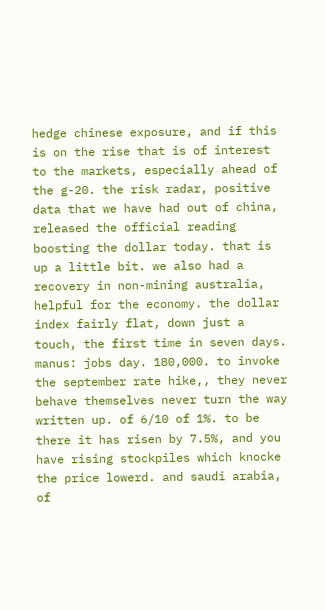hedge chinese exposure, and if this is on the rise that is of interest to the markets, especially ahead of the g-20. the risk radar, positive data that we have had out of china, released the official reading boosting the dollar today. that is up a little bit. we also had a recovery in non-mining australia, helpful for the economy. the dollar index fairly flat, down just a touch, the first time in seven days. manus: jobs day. 180,000. to invoke the september rate hike,, they never behave themselves never turn the way written up. of 6/10 of 1%. to be there it has risen by 7.5%, and you have rising stockpiles which knocke the price lowerd. and saudi arabia, of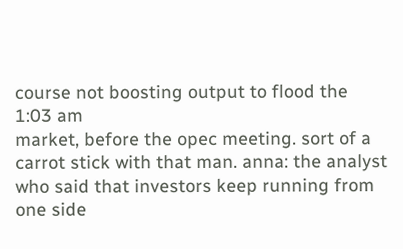course not boosting output to flood the
1:03 am
market, before the opec meeting. sort of a carrot stick with that man. anna: the analyst who said that investors keep running from one side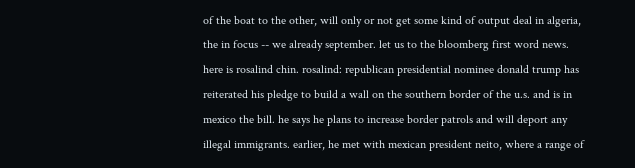of the boat to the other, will only or not get some kind of output deal in algeria, the in focus -- we already september. let us to the bloomberg first word news. here is rosalind chin. rosalind: republican presidential nominee donald trump has reiterated his pledge to build a wall on the southern border of the u.s. and is in mexico the bill. he says he plans to increase border patrols and will deport any illegal immigrants. earlier, he met with mexican president neito, where a range of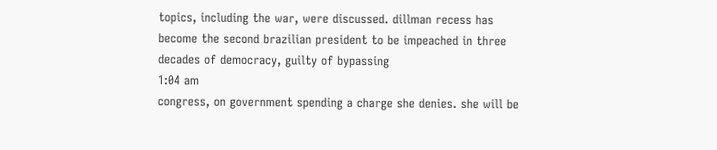topics, including the war, were discussed. dillman recess has become the second brazilian president to be impeached in three decades of democracy, guilty of bypassing
1:04 am
congress, on government spending a charge she denies. she will be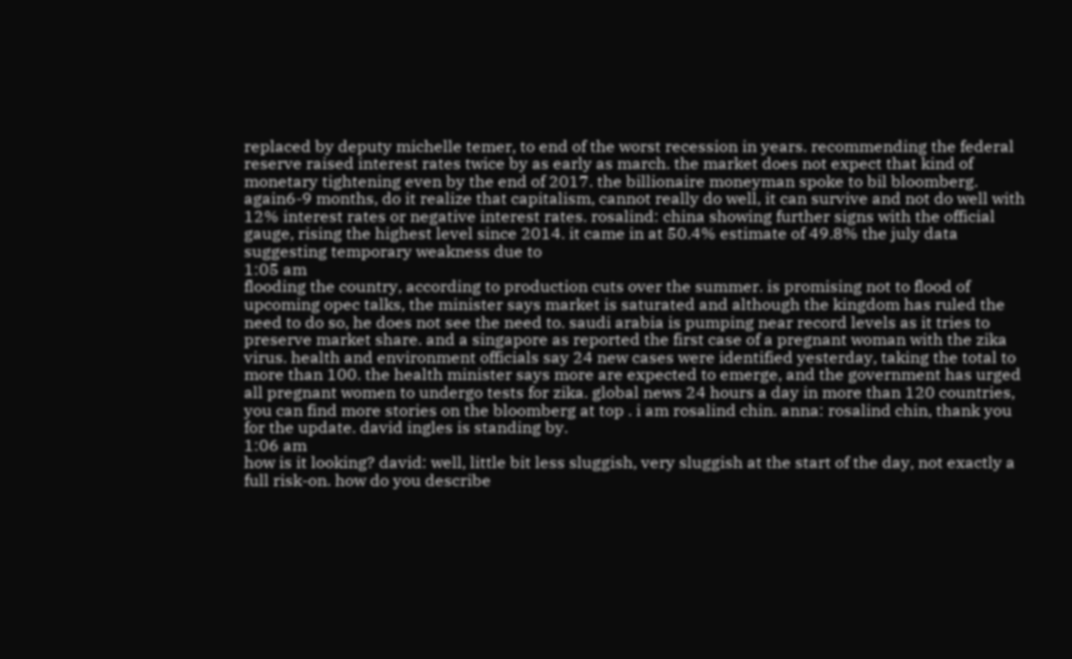replaced by deputy michelle temer, to end of the worst recession in years. recommending the federal reserve raised interest rates twice by as early as march. the market does not expect that kind of monetary tightening even by the end of 2017. the billionaire moneyman spoke to bil bloomberg. again6-9 months, do it realize that capitalism, cannot really do well, it can survive and not do well with 12% interest rates or negative interest rates. rosalind: china showing further signs with the official gauge, rising the highest level since 2014. it came in at 50.4% estimate of 49.8% the july data suggesting temporary weakness due to
1:05 am
flooding the country, according to production cuts over the summer. is promising not to flood of upcoming opec talks, the minister says market is saturated and although the kingdom has ruled the need to do so, he does not see the need to. saudi arabia is pumping near record levels as it tries to preserve market share. and a singapore as reported the first case of a pregnant woman with the zika virus. health and environment officials say 24 new cases were identified yesterday, taking the total to more than 100. the health minister says more are expected to emerge, and the government has urged all pregnant women to undergo tests for zika. global news 24 hours a day in more than 120 countries, you can find more stories on the bloomberg at top . i am rosalind chin. anna: rosalind chin, thank you for the update. david ingles is standing by.
1:06 am
how is it looking? david: well, little bit less sluggish, very sluggish at the start of the day, not exactly a full risk-on. how do you describe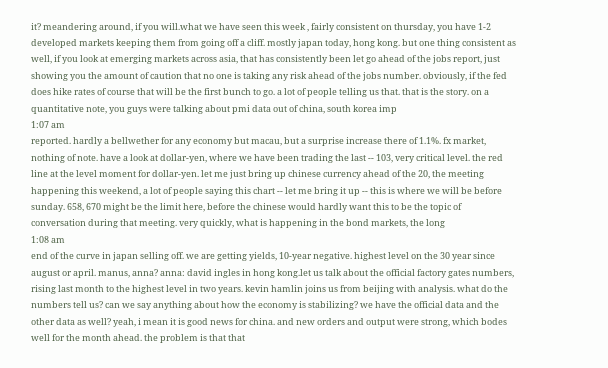it? meandering around, if you will.what we have seen this week , fairly consistent on thursday, you have 1-2 developed markets keeping them from going off a cliff. mostly japan today, hong kong. but one thing consistent as well, if you look at emerging markets across asia, that has consistently been let go ahead of the jobs report, just showing you the amount of caution that no one is taking any risk ahead of the jobs number. obviously, if the fed does hike rates of course that will be the first bunch to go. a lot of people telling us that. that is the story. on a quantitative note, you guys were talking about pmi data out of china, south korea imp
1:07 am
reported. hardly a bellwether for any economy but macau, but a surprise increase there of 1.1%. fx market, nothing of note. have a look at dollar-yen, where we have been trading the last -- 103, very critical level. the red line at the level moment for dollar-yen. let me just bring up chinese currency ahead of the 20, the meeting happening this weekend, a lot of people saying this chart -- let me bring it up -- this is where we will be before sunday. 658, 670 might be the limit here, before the chinese would hardly want this to be the topic of conversation during that meeting. very quickly, what is happening in the bond markets, the long
1:08 am
end of the curve in japan selling off. we are getting yields, 10-year negative. highest level on the 30 year since august or april. manus, anna? anna: david ingles in hong kong.let us talk about the official factory gates numbers, rising last month to the highest level in two years. kevin hamlin joins us from beijing with analysis. what do the numbers tell us? can we say anything about how the economy is stabilizing? we have the official data and the other data as well? yeah, i mean it is good news for china. and new orders and output were strong, which bodes well for the month ahead. the problem is that that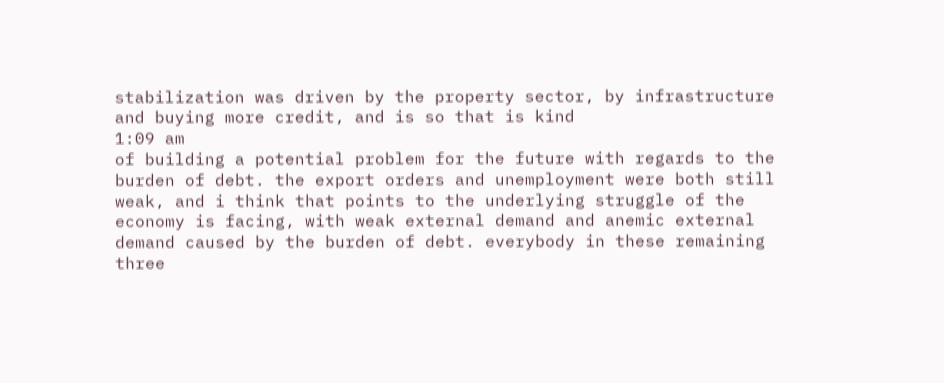stabilization was driven by the property sector, by infrastructure and buying more credit, and is so that is kind
1:09 am
of building a potential problem for the future with regards to the burden of debt. the export orders and unemployment were both still weak, and i think that points to the underlying struggle of the economy is facing, with weak external demand and anemic external demand caused by the burden of debt. everybody in these remaining three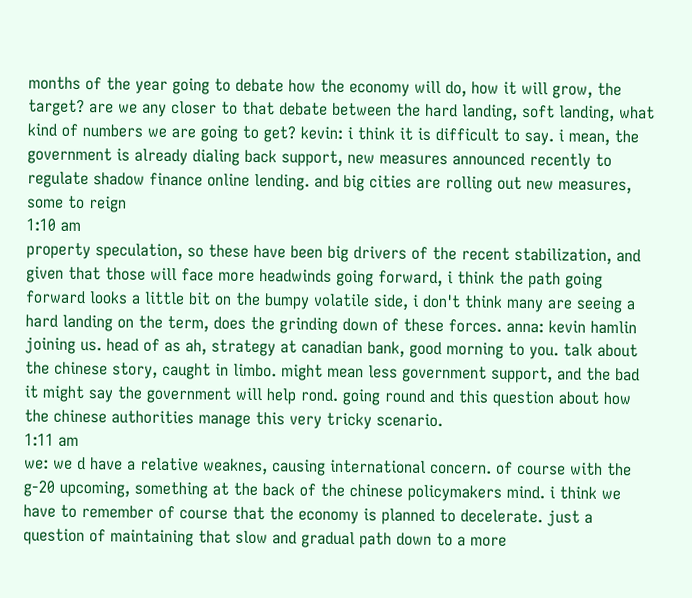months of the year going to debate how the economy will do, how it will grow, the target? are we any closer to that debate between the hard landing, soft landing, what kind of numbers we are going to get? kevin: i think it is difficult to say. i mean, the government is already dialing back support, new measures announced recently to regulate shadow finance online lending. and big cities are rolling out new measures, some to reign
1:10 am
property speculation, so these have been big drivers of the recent stabilization, and given that those will face more headwinds going forward, i think the path going forward looks a little bit on the bumpy volatile side, i don't think many are seeing a hard landing on the term, does the grinding down of these forces. anna: kevin hamlin joining us. head of as ah, strategy at canadian bank, good morning to you. talk about the chinese story, caught in limbo. might mean less government support, and the bad it might say the government will help rond. going round and this question about how the chinese authorities manage this very tricky scenario.
1:11 am
we: we d have a relative weaknes, causing international concern. of course with the g-20 upcoming, something at the back of the chinese policymakers mind. i think we have to remember of course that the economy is planned to decelerate. just a question of maintaining that slow and gradual path down to a more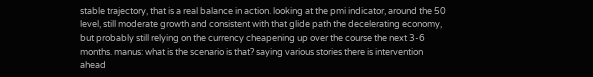stable trajectory, that is a real balance in action. looking at the pmi indicator, around the 50 level, still moderate growth and consistent with that glide path the decelerating economy, but probably still relying on the currency cheapening up over the course the next 3-6 months. manus: what is the scenario is that? saying various stories there is intervention ahead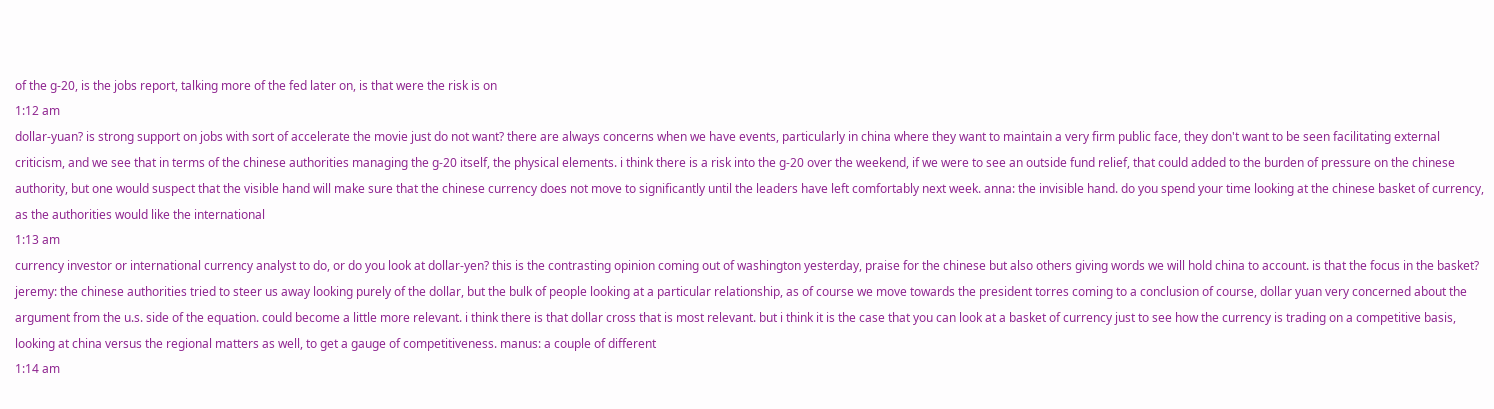of the g-20, is the jobs report, talking more of the fed later on, is that were the risk is on
1:12 am
dollar-yuan? is strong support on jobs with sort of accelerate the movie just do not want? there are always concerns when we have events, particularly in china where they want to maintain a very firm public face, they don't want to be seen facilitating external criticism, and we see that in terms of the chinese authorities managing the g-20 itself, the physical elements. i think there is a risk into the g-20 over the weekend, if we were to see an outside fund relief, that could added to the burden of pressure on the chinese authority, but one would suspect that the visible hand will make sure that the chinese currency does not move to significantly until the leaders have left comfortably next week. anna: the invisible hand. do you spend your time looking at the chinese basket of currency, as the authorities would like the international
1:13 am
currency investor or international currency analyst to do, or do you look at dollar-yen? this is the contrasting opinion coming out of washington yesterday, praise for the chinese but also others giving words we will hold china to account. is that the focus in the basket? jeremy: the chinese authorities tried to steer us away looking purely of the dollar, but the bulk of people looking at a particular relationship, as of course we move towards the president torres coming to a conclusion of course, dollar yuan very concerned about the argument from the u.s. side of the equation. could become a little more relevant. i think there is that dollar cross that is most relevant. but i think it is the case that you can look at a basket of currency just to see how the currency is trading on a competitive basis, looking at china versus the regional matters as well, to get a gauge of competitiveness. manus: a couple of different
1:14 am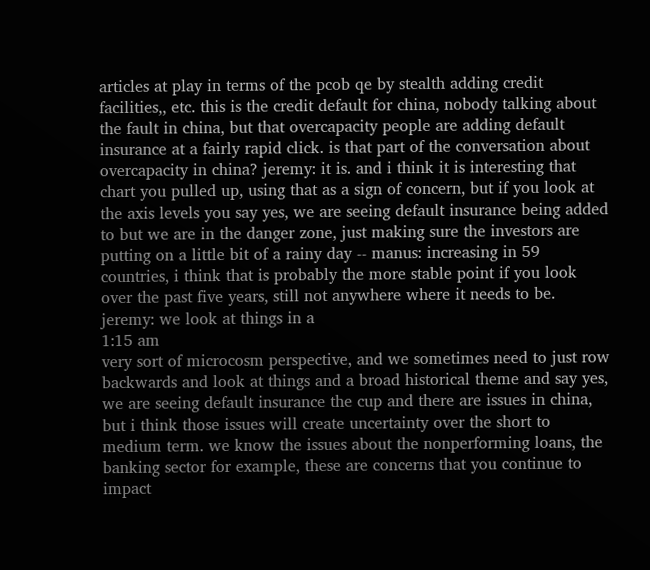articles at play in terms of the pcob qe by stealth adding credit facilities,, etc. this is the credit default for china, nobody talking about the fault in china, but that overcapacity people are adding default insurance at a fairly rapid click. is that part of the conversation about overcapacity in china? jeremy: it is. and i think it is interesting that chart you pulled up, using that as a sign of concern, but if you look at the axis levels you say yes, we are seeing default insurance being added to but we are in the danger zone, just making sure the investors are putting on a little bit of a rainy day -- manus: increasing in 59 countries, i think that is probably the more stable point if you look over the past five years, still not anywhere where it needs to be. jeremy: we look at things in a
1:15 am
very sort of microcosm perspective, and we sometimes need to just row backwards and look at things and a broad historical theme and say yes, we are seeing default insurance the cup and there are issues in china, but i think those issues will create uncertainty over the short to medium term. we know the issues about the nonperforming loans, the banking sector for example, these are concerns that you continue to impact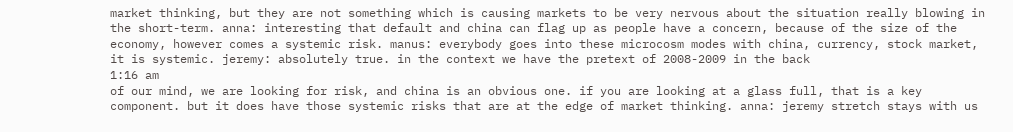market thinking, but they are not something which is causing markets to be very nervous about the situation really blowing in the short-term. anna: interesting that default and china can flag up as people have a concern, because of the size of the economy, however comes a systemic risk. manus: everybody goes into these microcosm modes with china, currency, stock market, it is systemic. jeremy: absolutely true. in the context we have the pretext of 2008-2009 in the back
1:16 am
of our mind, we are looking for risk, and china is an obvious one. if you are looking at a glass full, that is a key component. but it does have those systemic risks that are at the edge of market thinking. anna: jeremy stretch stays with us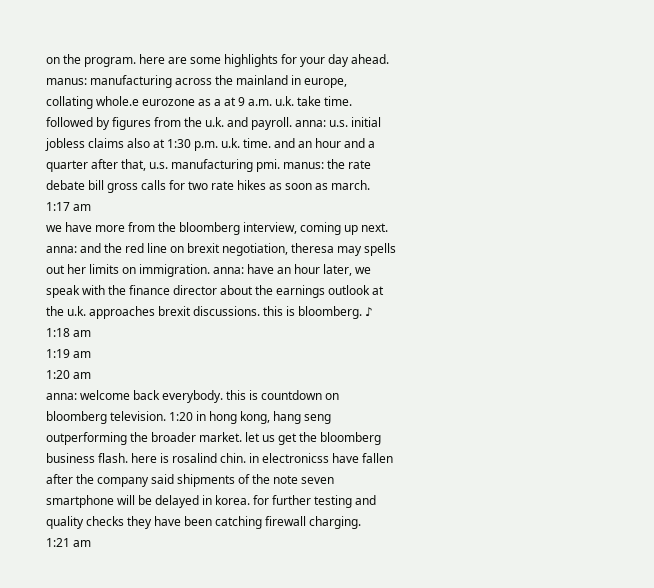on the program. here are some highlights for your day ahead. manus: manufacturing across the mainland in europe, collating whole.e eurozone as a at 9 a.m. u.k. take time. followed by figures from the u.k. and payroll. anna: u.s. initial jobless claims also at 1:30 p.m. u.k. time. and an hour and a quarter after that, u.s. manufacturing pmi. manus: the rate debate bill gross calls for two rate hikes as soon as march.
1:17 am
we have more from the bloomberg interview, coming up next. anna: and the red line on brexit negotiation, theresa may spells out her limits on immigration. anna: have an hour later, we speak with the finance director about the earnings outlook at the u.k. approaches brexit discussions. this is bloomberg. ♪
1:18 am
1:19 am
1:20 am
anna: welcome back everybody. this is countdown on bloomberg television. 1:20 in hong kong, hang seng outperforming the broader market. let us get the bloomberg business flash. here is rosalind chin. in electronicss have fallen after the company said shipments of the note seven smartphone will be delayed in korea. for further testing and quality checks they have been catching firewall charging.
1:21 am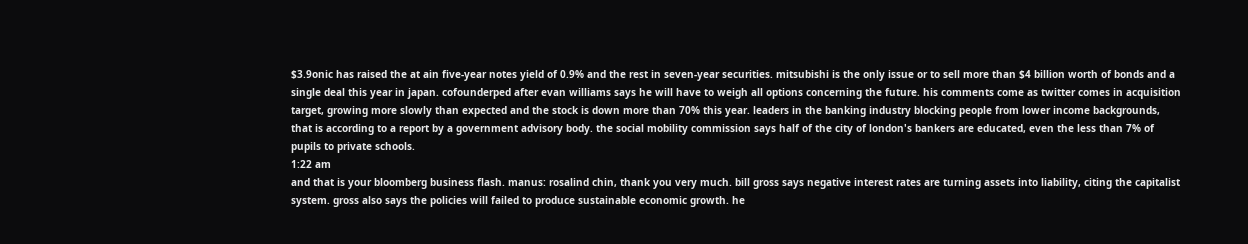$3.9onic has raised the at ain five-year notes yield of 0.9% and the rest in seven-year securities. mitsubishi is the only issue or to sell more than $4 billion worth of bonds and a single deal this year in japan. cofounderped after evan williams says he will have to weigh all options concerning the future. his comments come as twitter comes in acquisition target, growing more slowly than expected and the stock is down more than 70% this year. leaders in the banking industry blocking people from lower income backgrounds, that is according to a report by a government advisory body. the social mobility commission says half of the city of london's bankers are educated, even the less than 7% of pupils to private schools.
1:22 am
and that is your bloomberg business flash. manus: rosalind chin, thank you very much. bill gross says negative interest rates are turning assets into liability, citing the capitalist system. gross also says the policies will failed to produce sustainable economic growth. he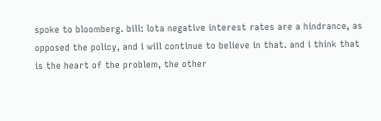spoke to bloomberg. bill: lota negative interest rates are a hindrance, as opposed the policy, and i will continue to believe in that. and i think that is the heart of the problem, the other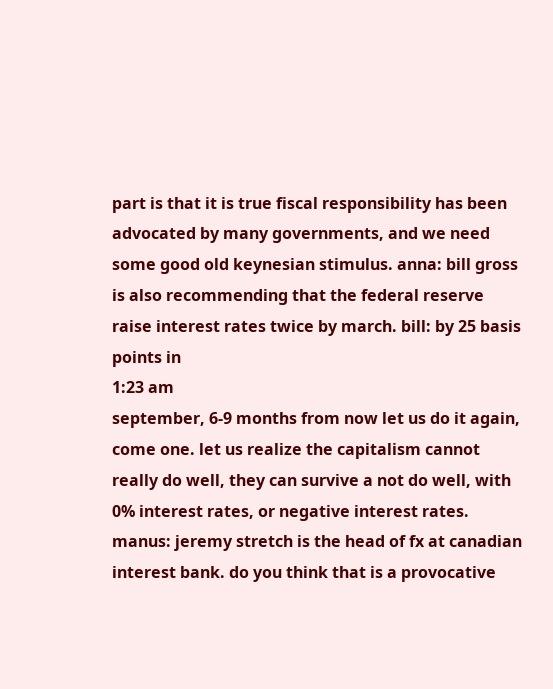part is that it is true fiscal responsibility has been advocated by many governments, and we need some good old keynesian stimulus. anna: bill gross is also recommending that the federal reserve raise interest rates twice by march. bill: by 25 basis points in
1:23 am
september, 6-9 months from now let us do it again, come one. let us realize the capitalism cannot really do well, they can survive a not do well, with 0% interest rates, or negative interest rates. manus: jeremy stretch is the head of fx at canadian interest bank. do you think that is a provocative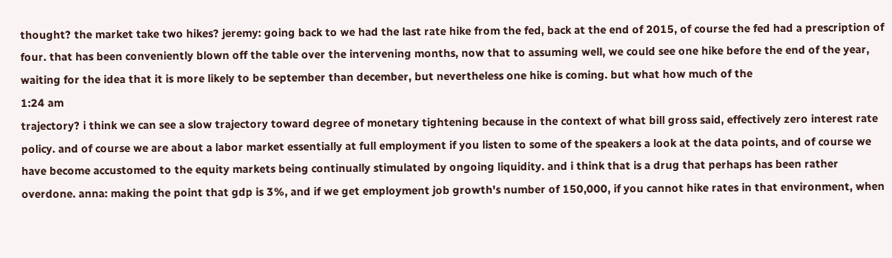thought? the market take two hikes? jeremy: going back to we had the last rate hike from the fed, back at the end of 2015, of course the fed had a prescription of four. that has been conveniently blown off the table over the intervening months, now that to assuming well, we could see one hike before the end of the year, waiting for the idea that it is more likely to be september than december, but nevertheless one hike is coming. but what how much of the
1:24 am
trajectory? i think we can see a slow trajectory toward degree of monetary tightening because in the context of what bill gross said, effectively zero interest rate policy. and of course we are about a labor market essentially at full employment if you listen to some of the speakers a look at the data points, and of course we have become accustomed to the equity markets being continually stimulated by ongoing liquidity. and i think that is a drug that perhaps has been rather overdone. anna: making the point that gdp is 3%, and if we get employment job growth's number of 150,000, if you cannot hike rates in that environment, when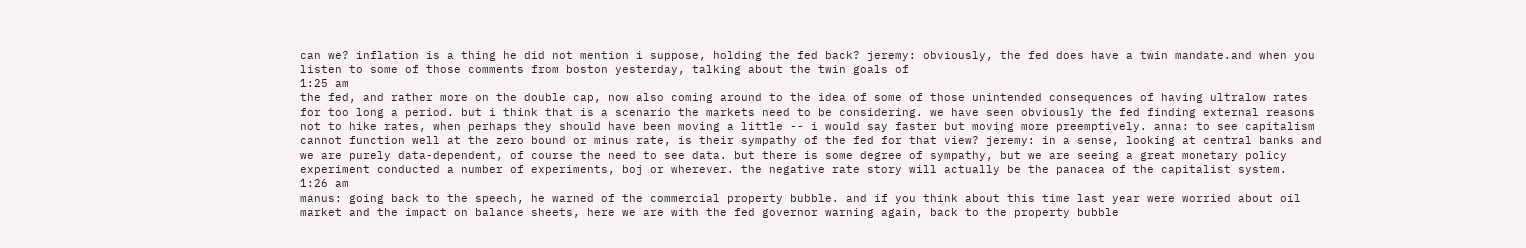can we? inflation is a thing he did not mention i suppose, holding the fed back? jeremy: obviously, the fed does have a twin mandate.and when you listen to some of those comments from boston yesterday, talking about the twin goals of
1:25 am
the fed, and rather more on the double cap, now also coming around to the idea of some of those unintended consequences of having ultralow rates for too long a period. but i think that is a scenario the markets need to be considering. we have seen obviously the fed finding external reasons not to hike rates, when perhaps they should have been moving a little -- i would say faster but moving more preemptively. anna: to see capitalism cannot function well at the zero bound or minus rate, is their sympathy of the fed for that view? jeremy: in a sense, looking at central banks and we are purely data-dependent, of course the need to see data. but there is some degree of sympathy, but we are seeing a great monetary policy experiment conducted a number of experiments, boj or wherever. the negative rate story will actually be the panacea of the capitalist system.
1:26 am
manus: going back to the speech, he warned of the commercial property bubble. and if you think about this time last year were worried about oil market and the impact on balance sheets, here we are with the fed governor warning again, back to the property bubble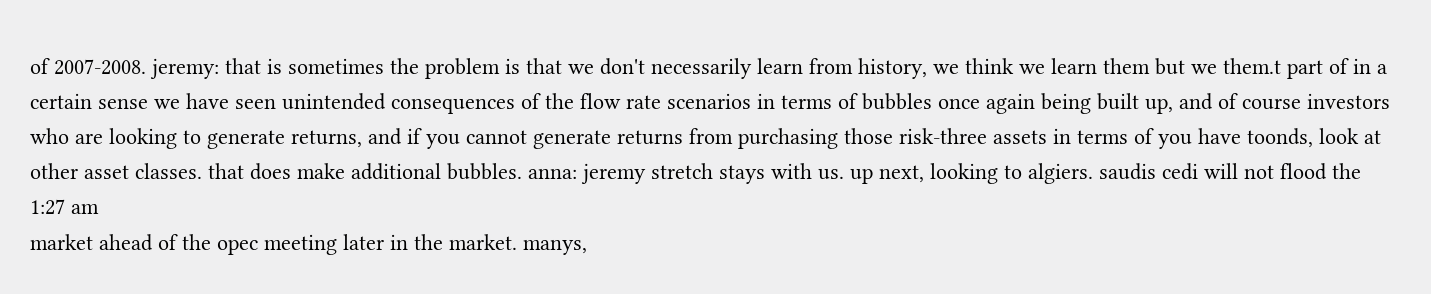of 2007-2008. jeremy: that is sometimes the problem is that we don't necessarily learn from history, we think we learn them but we them.t part of in a certain sense we have seen unintended consequences of the flow rate scenarios in terms of bubbles once again being built up, and of course investors who are looking to generate returns, and if you cannot generate returns from purchasing those risk-three assets in terms of you have toonds, look at other asset classes. that does make additional bubbles. anna: jeremy stretch stays with us. up next, looking to algiers. saudis cedi will not flood the
1:27 am
market ahead of the opec meeting later in the market. manys,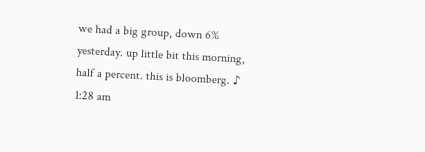we had a big group, down 6% yesterday. up little bit this morning, half a percent. this is bloomberg. ♪
1:28 am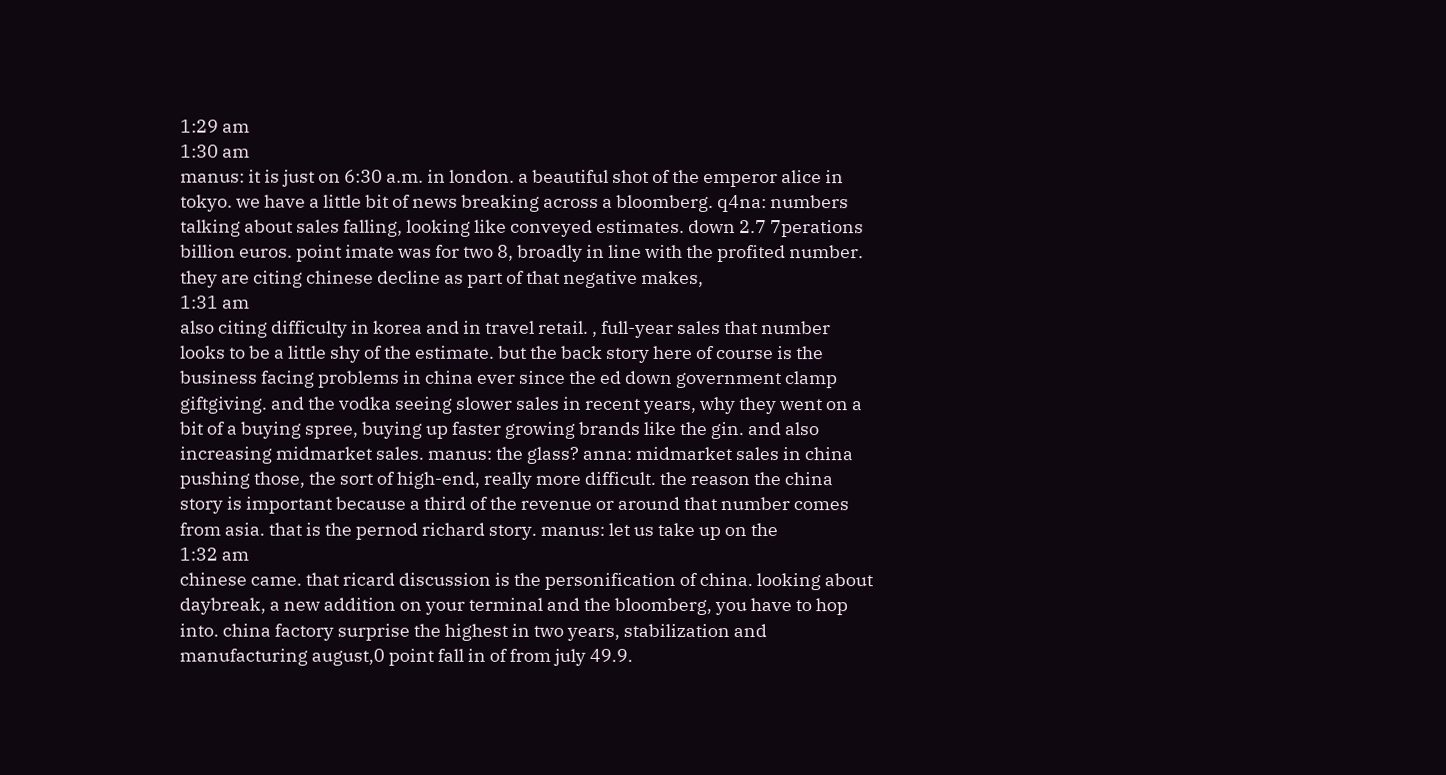1:29 am
1:30 am
manus: it is just on 6:30 a.m. in london. a beautiful shot of the emperor alice in tokyo. we have a little bit of news breaking across a bloomberg. q4na: numbers talking about sales falling, looking like conveyed estimates. down 2.7 7perations billion euros. point imate was for two 8, broadly in line with the profited number. they are citing chinese decline as part of that negative makes,
1:31 am
also citing difficulty in korea and in travel retail. , full-year sales that number looks to be a little shy of the estimate. but the back story here of course is the business facing problems in china ever since the ed down government clamp giftgiving. and the vodka seeing slower sales in recent years, why they went on a bit of a buying spree, buying up faster growing brands like the gin. and also increasing midmarket sales. manus: the glass? anna: midmarket sales in china pushing those, the sort of high-end, really more difficult. the reason the china story is important because a third of the revenue or around that number comes from asia. that is the pernod richard story. manus: let us take up on the
1:32 am
chinese came. that ricard discussion is the personification of china. looking about daybreak, a new addition on your terminal and the bloomberg, you have to hop into. china factory surprise the highest in two years, stabilization and manufacturing august,0 point fall in of from july 49.9.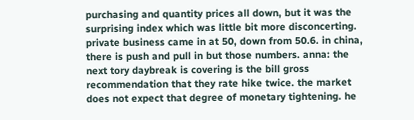purchasing and quantity prices all down, but it was the surprising index which was little bit more disconcerting. private business came in at 50, down from 50.6. in china, there is push and pull in but those numbers. anna: the next tory daybreak is covering is the bill gross recommendation that they rate hike twice. the market does not expect that degree of monetary tightening. he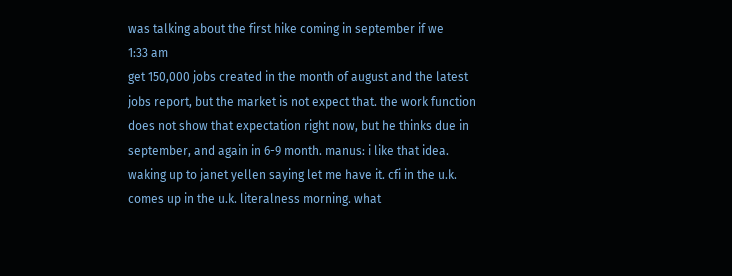was talking about the first hike coming in september if we
1:33 am
get 150,000 jobs created in the month of august and the latest jobs report, but the market is not expect that. the work function does not show that expectation right now, but he thinks due in september, and again in 6-9 month. manus: i like that idea. waking up to janet yellen saying let me have it. cfi in the u.k. comes up in the u.k. literalness morning. what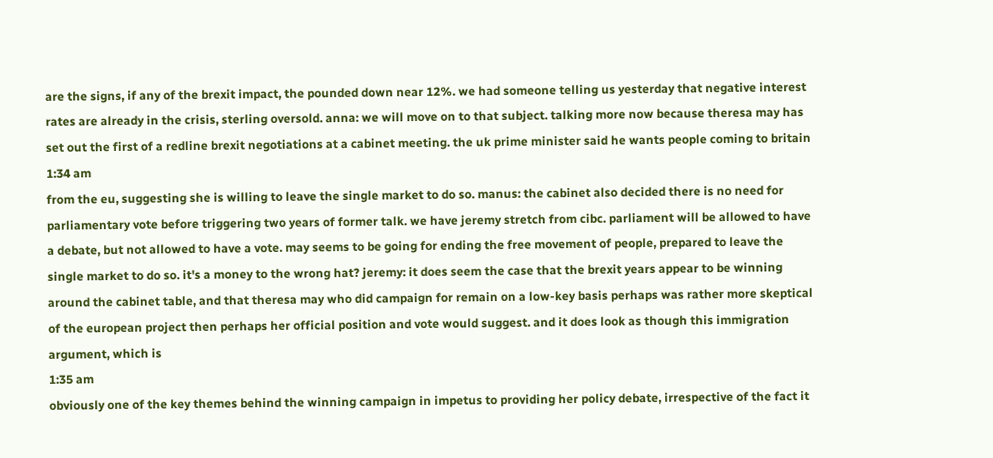are the signs, if any of the brexit impact, the pounded down near 12%. we had someone telling us yesterday that negative interest rates are already in the crisis, sterling oversold. anna: we will move on to that subject. talking more now because theresa may has set out the first of a redline brexit negotiations at a cabinet meeting. the uk prime minister said he wants people coming to britain
1:34 am
from the eu, suggesting she is willing to leave the single market to do so. manus: the cabinet also decided there is no need for parliamentary vote before triggering two years of former talk. we have jeremy stretch from cibc. parliament will be allowed to have a debate, but not allowed to have a vote. may seems to be going for ending the free movement of people, prepared to leave the single market to do so. it's a money to the wrong hat? jeremy: it does seem the case that the brexit years appear to be winning around the cabinet table, and that theresa may who did campaign for remain on a low-key basis perhaps was rather more skeptical of the european project then perhaps her official position and vote would suggest. and it does look as though this immigration argument, which is
1:35 am
obviously one of the key themes behind the winning campaign in impetus to providing her policy debate, irrespective of the fact it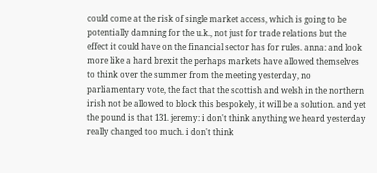could come at the risk of single market access, which is going to be potentially damning for the u.k., not just for trade relations but the effect it could have on the financial sector has for rules. anna: and look more like a hard brexit the perhaps markets have allowed themselves to think over the summer from the meeting yesterday, no parliamentary vote, the fact that the scottish and welsh in the northern irish not be allowed to block this bespokely, it will be a solution. and yet the pound is that 131. jeremy: i don't think anything we heard yesterday really changed too much. i don't think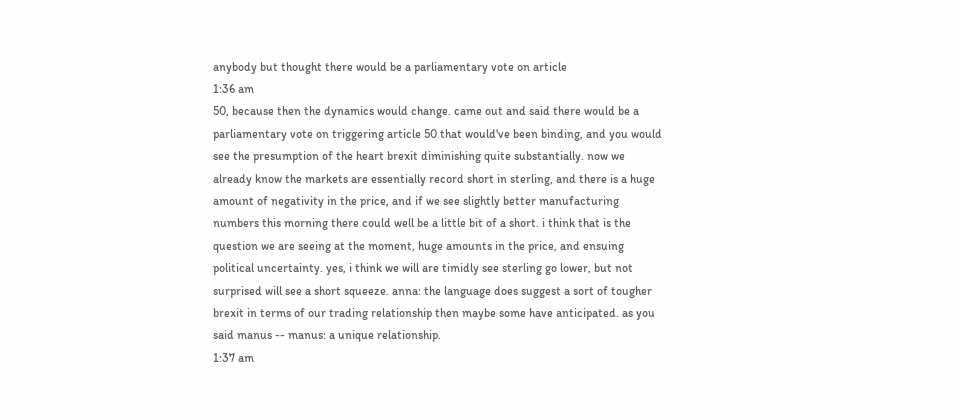anybody but thought there would be a parliamentary vote on article
1:36 am
50, because then the dynamics would change. came out and said there would be a parliamentary vote on triggering article 50 that would've been binding, and you would see the presumption of the heart brexit diminishing quite substantially. now we already know the markets are essentially record short in sterling, and there is a huge amount of negativity in the price, and if we see slightly better manufacturing numbers this morning there could well be a little bit of a short. i think that is the question we are seeing at the moment, huge amounts in the price, and ensuing political uncertainty. yes, i think we will are timidly see sterling go lower, but not surprised will see a short squeeze. anna: the language does suggest a sort of tougher brexit in terms of our trading relationship then maybe some have anticipated. as you said manus -- manus: a unique relationship.
1:37 am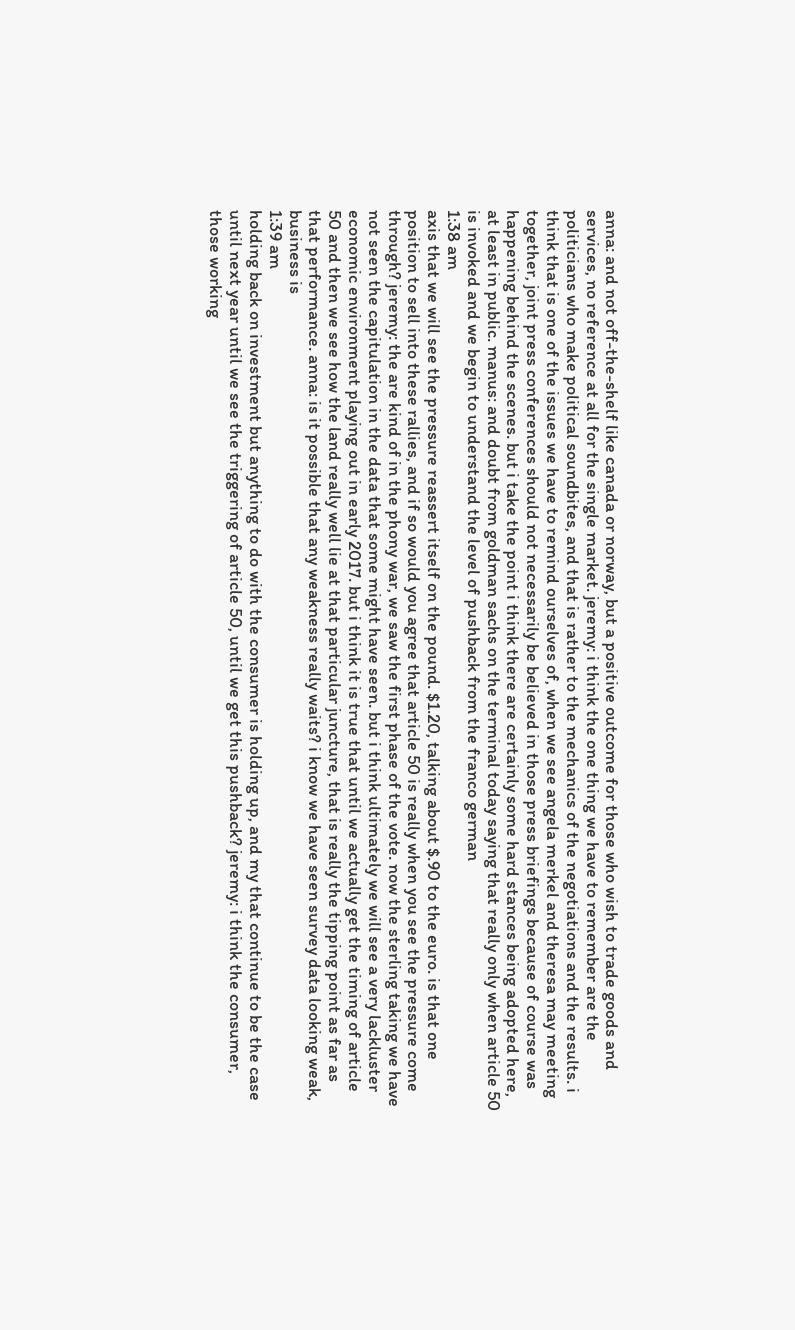anna: and not off-the-shelf like canada or norway, but a positive outcome for those who wish to trade goods and services, no reference at all for the single market. jeremy: i think the one thing we have to remember are the politicians who make political soundbites, and that is rather to the mechanics of the negotiations and the results. i think that is one of the issues we have to remind ourselves of, when we see angela merkel and theresa may meeting together, joint press conferences should not necessarily be believed in those press briefings because of course was happening behind the scenes. but i take the point i think there are certainly some hard stances being adopted here, at least in public. manus: and doubt from goldman sachs on the terminal today saying that really only when article 50 is invoked and we begin to understand the level of pushback from the franco german
1:38 am
axis that we will see the pressure reassert itself on the pound. $1.20, talking about $.90 to the euro. is that one position to sell into these rallies, and if so would you agree that article 50 is really when you see the pressure come through? jeremy: the are kind of in the phony war, we saw the first phase of the vote. now the sterling taking we have not seen the capitulation in the data that some might have seen. but i think ultimately we will see a very lackluster economic environment playing out in early 2017. but i think it is true that until we actually get the timing of article 50 and then we see how the land really well lie at that particular juncture, that is really the tipping point as far as that performance. anna: is it possible that any weakness really waits? i know we have seen survey data looking weak, business is
1:39 am
holding back on investment but anything to do with the consumer is holding up, and my that continue to be the case until next year until we see the triggering of article 50, until we get this pushback? jeremy: i think the consumer, those working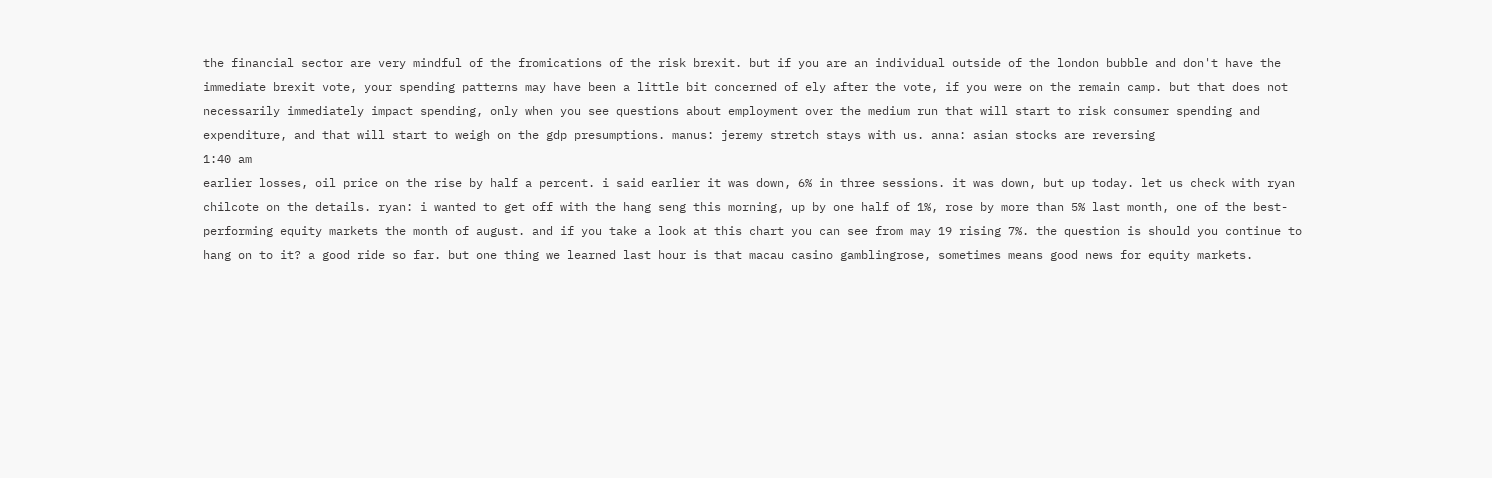the financial sector are very mindful of the fromications of the risk brexit. but if you are an individual outside of the london bubble and don't have the immediate brexit vote, your spending patterns may have been a little bit concerned of ely after the vote, if you were on the remain camp. but that does not necessarily immediately impact spending, only when you see questions about employment over the medium run that will start to risk consumer spending and expenditure, and that will start to weigh on the gdp presumptions. manus: jeremy stretch stays with us. anna: asian stocks are reversing
1:40 am
earlier losses, oil price on the rise by half a percent. i said earlier it was down, 6% in three sessions. it was down, but up today. let us check with ryan chilcote on the details. ryan: i wanted to get off with the hang seng this morning, up by one half of 1%, rose by more than 5% last month, one of the best-performing equity markets the month of august. and if you take a look at this chart you can see from may 19 rising 7%. the question is should you continue to hang on to it? a good ride so far. but one thing we learned last hour is that macau casino gamblingrose, sometimes means good news for equity markets.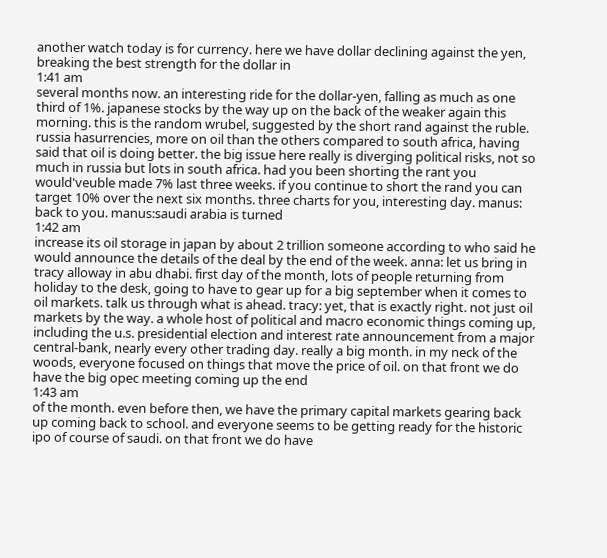another watch today is for currency. here we have dollar declining against the yen, breaking the best strength for the dollar in
1:41 am
several months now. an interesting ride for the dollar-yen, falling as much as one third of 1%. japanese stocks by the way up on the back of the weaker again this morning. this is the random wrubel, suggested by the short rand against the ruble. russia hasurrencies, more on oil than the others compared to south africa, having said that oil is doing better. the big issue here really is diverging political risks, not so much in russia but lots in south africa. had you been shorting the rant you would'veuble made 7% last three weeks. if you continue to short the rand you can target 10% over the next six months. three charts for you, interesting day. manus: back to you. manus:saudi arabia is turned
1:42 am
increase its oil storage in japan by about 2 trillion someone according to who said he would announce the details of the deal by the end of the week. anna: let us bring in tracy alloway in abu dhabi. first day of the month, lots of people returning from holiday to the desk, going to have to gear up for a big september when it comes to oil markets. talk us through what is ahead. tracy: yet, that is exactly right. not just oil markets by the way. a whole host of political and macro economic things coming up, including the u.s. presidential election and interest rate announcement from a major central-bank, nearly every other trading day. really a big month. in my neck of the woods, everyone focused on things that move the price of oil. on that front we do have the big opec meeting coming up the end
1:43 am
of the month. even before then, we have the primary capital markets gearing back up coming back to school. and everyone seems to be getting ready for the historic ipo of course of saudi. on that front we do have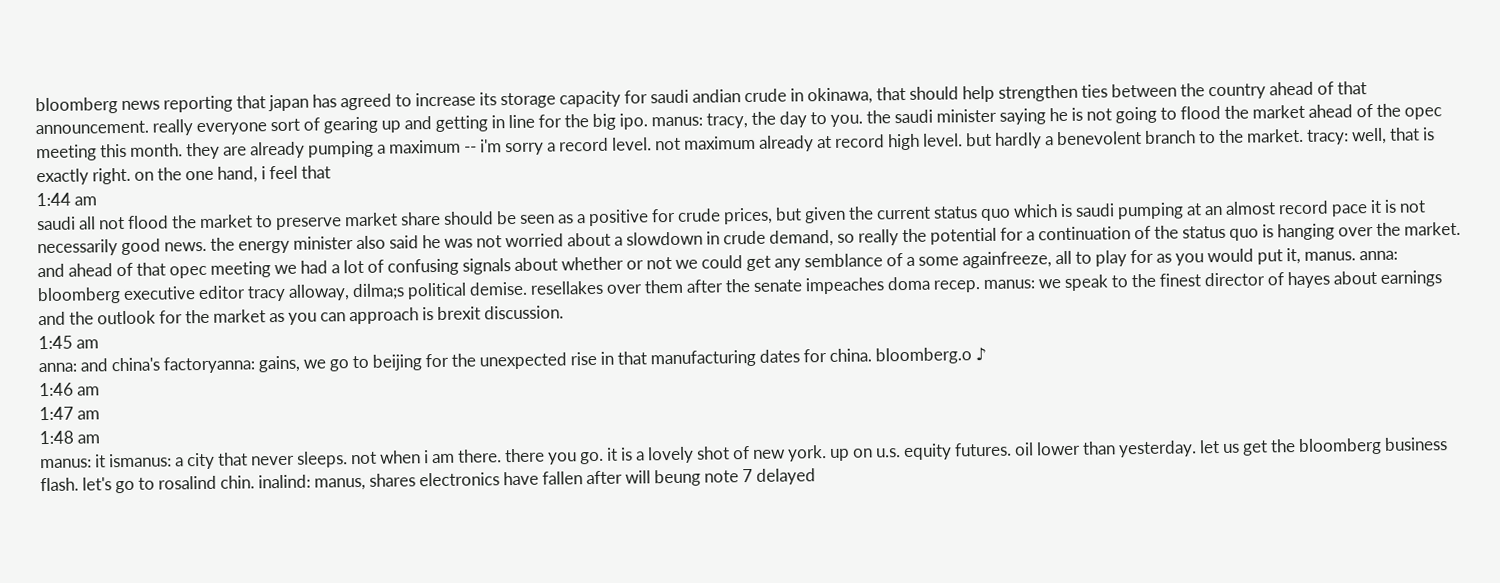bloomberg news reporting that japan has agreed to increase its storage capacity for saudi andian crude in okinawa, that should help strengthen ties between the country ahead of that announcement. really everyone sort of gearing up and getting in line for the big ipo. manus: tracy, the day to you. the saudi minister saying he is not going to flood the market ahead of the opec meeting this month. they are already pumping a maximum -- i'm sorry a record level. not maximum already at record high level. but hardly a benevolent branch to the market. tracy: well, that is exactly right. on the one hand, i feel that
1:44 am
saudi all not flood the market to preserve market share should be seen as a positive for crude prices, but given the current status quo which is saudi pumping at an almost record pace it is not necessarily good news. the energy minister also said he was not worried about a slowdown in crude demand, so really the potential for a continuation of the status quo is hanging over the market. and ahead of that opec meeting we had a lot of confusing signals about whether or not we could get any semblance of a some againfreeze, all to play for as you would put it, manus. anna: bloomberg executive editor tracy alloway, dilma;s political demise. resellakes over them after the senate impeaches doma recep. manus: we speak to the finest director of hayes about earnings and the outlook for the market as you can approach is brexit discussion.
1:45 am
anna: and china's factoryanna: gains, we go to beijing for the unexpected rise in that manufacturing dates for china. bloomberg.o ♪
1:46 am
1:47 am
1:48 am
manus: it ismanus: a city that never sleeps. not when i am there. there you go. it is a lovely shot of new york. up on u.s. equity futures. oil lower than yesterday. let us get the bloomberg business flash. let's go to rosalind chin. inalind: manus, shares electronics have fallen after will beung note 7 delayed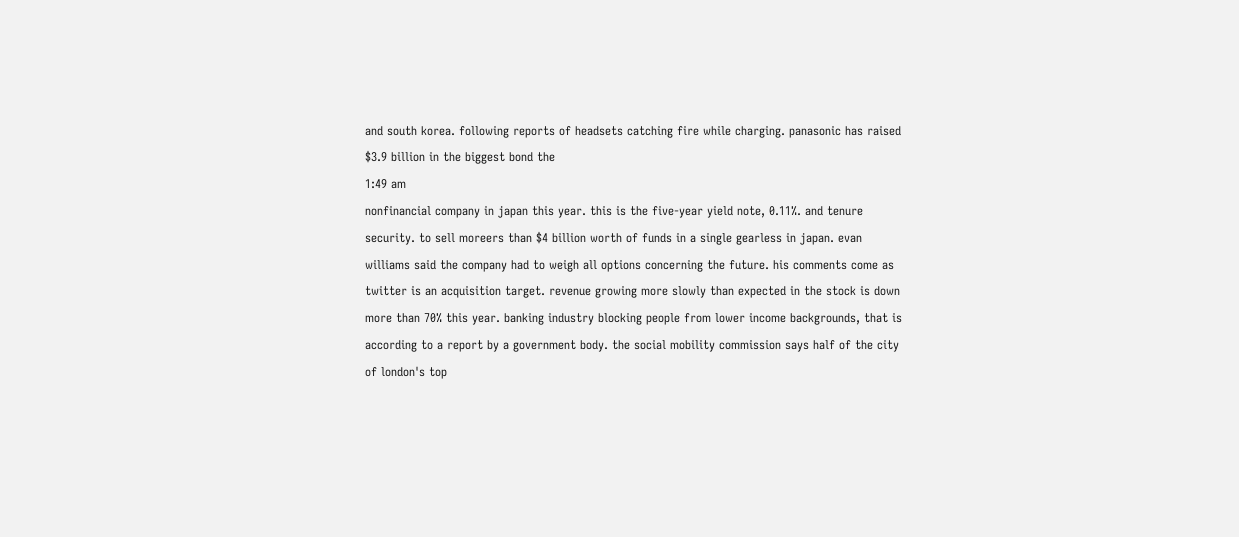and south korea. following reports of headsets catching fire while charging. panasonic has raised $3.9 billion in the biggest bond the
1:49 am
nonfinancial company in japan this year. this is the five-year yield note, 0.11%. and tenure security. to sell moreers than $4 billion worth of funds in a single gearless in japan. evan williams said the company had to weigh all options concerning the future. his comments come as twitter is an acquisition target. revenue growing more slowly than expected in the stock is down more than 70% this year. banking industry blocking people from lower income backgrounds, that is according to a report by a government body. the social mobility commission says half of the city of london's top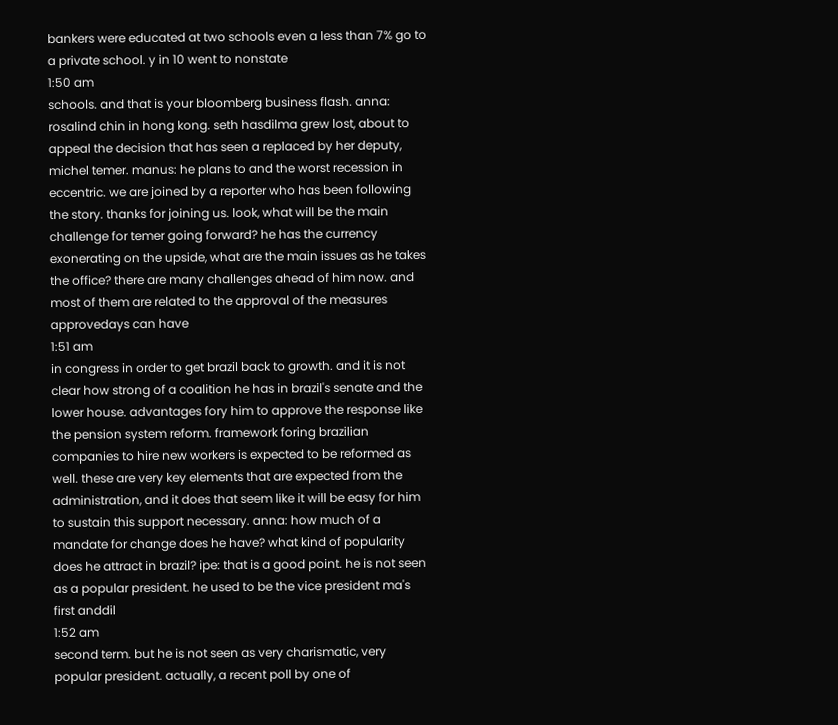bankers were educated at two schools even a less than 7% go to a private school. y in 10 went to nonstate
1:50 am
schools. and that is your bloomberg business flash. anna: rosalind chin in hong kong. seth hasdilma grew lost, about to appeal the decision that has seen a replaced by her deputy, michel temer. manus: he plans to and the worst recession in eccentric. we are joined by a reporter who has been following the story. thanks for joining us. look, what will be the main challenge for temer going forward? he has the currency exonerating on the upside, what are the main issues as he takes the office? there are many challenges ahead of him now. and most of them are related to the approval of the measures approvedays can have
1:51 am
in congress in order to get brazil back to growth. and it is not clear how strong of a coalition he has in brazil's senate and the lower house. advantages fory him to approve the response like the pension system reform. framework foring brazilian companies to hire new workers is expected to be reformed as well. these are very key elements that are expected from the administration, and it does that seem like it will be easy for him to sustain this support necessary. anna: how much of a mandate for change does he have? what kind of popularity does he attract in brazil? ipe: that is a good point. he is not seen as a popular president. he used to be the vice president ma's first anddil
1:52 am
second term. but he is not seen as very charismatic, very popular president. actually, a recent poll by one of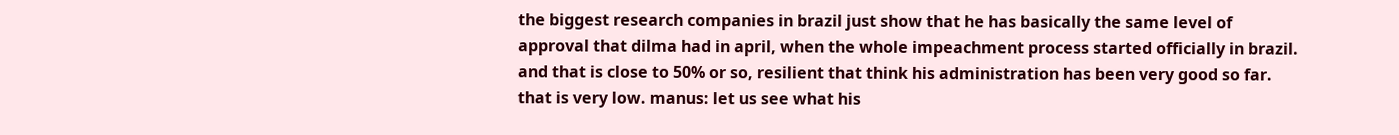the biggest research companies in brazil just show that he has basically the same level of approval that dilma had in april, when the whole impeachment process started officially in brazil. and that is close to 50% or so, resilient that think his administration has been very good so far. that is very low. manus: let us see what his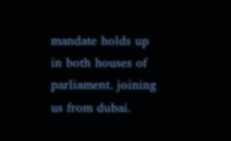mandate holds up in both houses of parliament. joining us from dubai.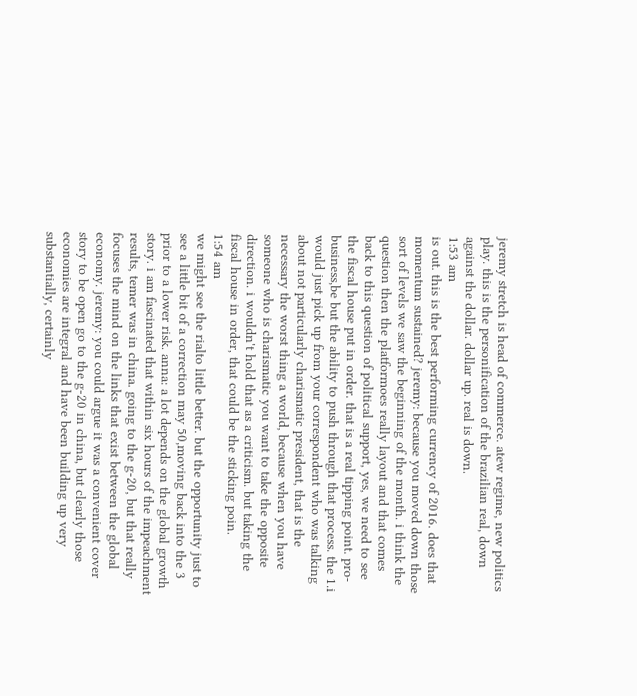jeremy stretch is head of commerce. atew regime, new politics play. this is the personification of the brazilian real, down against the dollar. dollar up. real is down.
1:53 am
is out. this is the best performing currency of 2016. does that momentum sustained? jeremy: because you moved down those sort of levels we saw the beginning of the month. i think the question then the platformoes really layout and that comes back to this question of political support, yes, we need to see the fiscal house put in order. that is a real tipping point. pro-business,be but the ability to push through that process. the 1.i would just pick up from your correspondent who was talking about not particularly charismatic president, that is the necessary the worst thing a world, because when you have someone who is charismatic you want to take the opposite direction. i wouldn't hold that as a criticism. but taking the fiscal house in order, that could be the sticking poin.
1:54 am
we might see the rialto little better. but the opportunity just to see a little bit of a correction may 50,moving back into the 3 prior to a lower risk. anna: a lot depends on the global growth story. i am fascinated that within six hours of the impeachment results, temer was in china. going to the g-20, but that really focuses the mind on the links that exist between the global economy. jeremy: you could argue it was a convenient cover story to be open go to the g-20 in china, but clearly those economies are integral and have been building up very substantially, certainly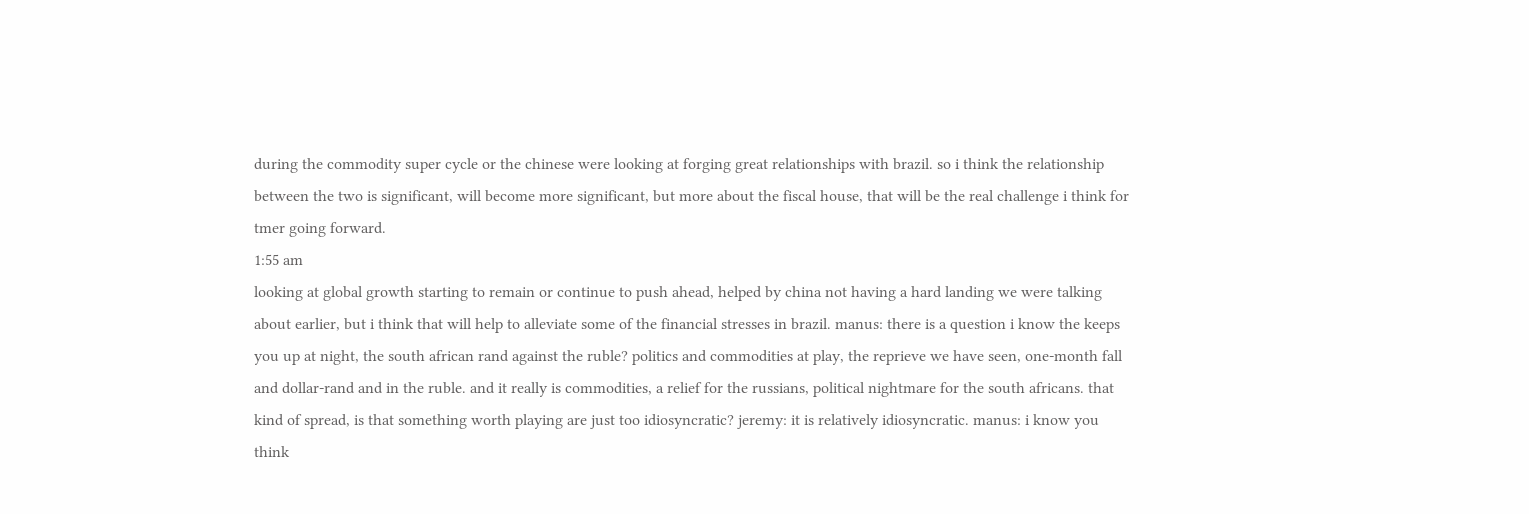during the commodity super cycle or the chinese were looking at forging great relationships with brazil. so i think the relationship between the two is significant, will become more significant, but more about the fiscal house, that will be the real challenge i think for tmer going forward.
1:55 am
looking at global growth starting to remain or continue to push ahead, helped by china not having a hard landing we were talking about earlier, but i think that will help to alleviate some of the financial stresses in brazil. manus: there is a question i know the keeps you up at night, the south african rand against the ruble? politics and commodities at play, the reprieve we have seen, one-month fall and dollar-rand and in the ruble. and it really is commodities, a relief for the russians, political nightmare for the south africans. that kind of spread, is that something worth playing are just too idiosyncratic? jeremy: it is relatively idiosyncratic. manus: i know you think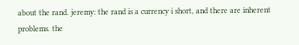about the rand. jeremy: the rand is a currency i short, and there are inherent problems. the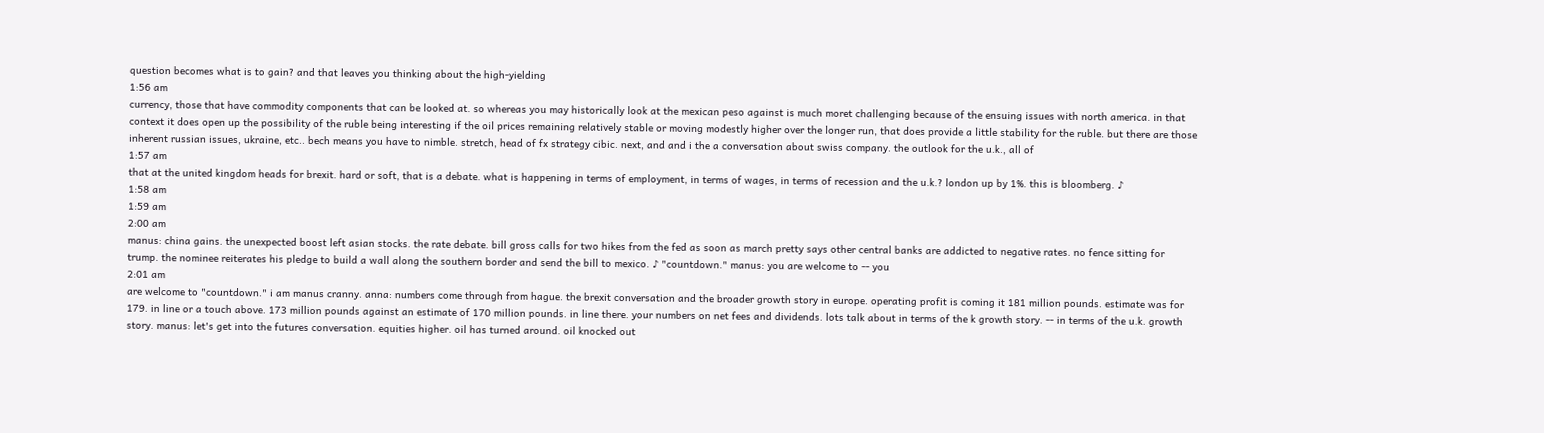question becomes what is to gain? and that leaves you thinking about the high-yielding
1:56 am
currency, those that have commodity components that can be looked at. so whereas you may historically look at the mexican peso against is much moret challenging because of the ensuing issues with north america. in that context it does open up the possibility of the ruble being interesting if the oil prices remaining relatively stable or moving modestly higher over the longer run, that does provide a little stability for the ruble. but there are those inherent russian issues, ukraine, etc.. bech means you have to nimble. stretch, head of fx strategy cibic. next, and and i the a conversation about swiss company. the outlook for the u.k., all of
1:57 am
that at the united kingdom heads for brexit. hard or soft, that is a debate. what is happening in terms of employment, in terms of wages, in terms of recession and the u.k.? london up by 1%. this is bloomberg. ♪
1:58 am
1:59 am
2:00 am
manus: china gains. the unexpected boost left asian stocks. the rate debate. bill gross calls for two hikes from the fed as soon as march pretty says other central banks are addicted to negative rates. no fence sitting for trump. the nominee reiterates his pledge to build a wall along the southern border and send the bill to mexico. ♪ "countdown." manus: you are welcome to -- you
2:01 am
are welcome to "countdown." i am manus cranny. anna: numbers come through from hague. the brexit conversation and the broader growth story in europe. operating profit is coming it 181 million pounds. estimate was for 179. in line or a touch above. 173 million pounds against an estimate of 170 million pounds. in line there. your numbers on net fees and dividends. lots talk about in terms of the k growth story. -- in terms of the u.k. growth story. manus: let's get into the futures conversation. equities higher. oil has turned around. oil knocked out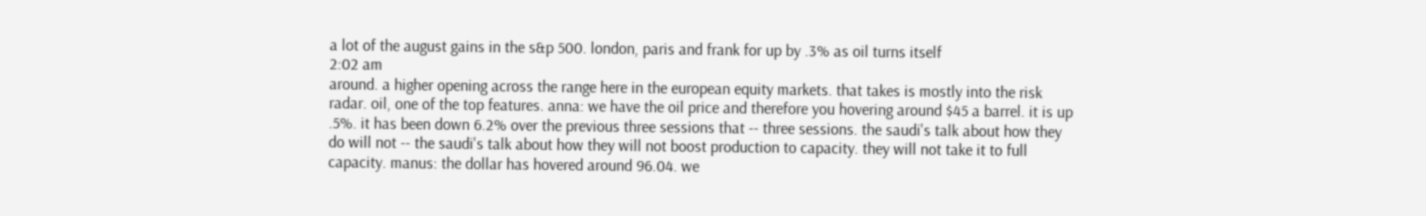a lot of the august gains in the s&p 500. london, paris and frank for up by .3% as oil turns itself
2:02 am
around. a higher opening across the range here in the european equity markets. that takes is mostly into the risk radar. oil, one of the top features. anna: we have the oil price and therefore you hovering around $45 a barrel. it is up .5%. it has been down 6.2% over the previous three sessions that -- three sessions. the saudi's talk about how they do will not -- the saudi's talk about how they will not boost production to capacity. they will not take it to full capacity. manus: the dollar has hovered around 96.04. we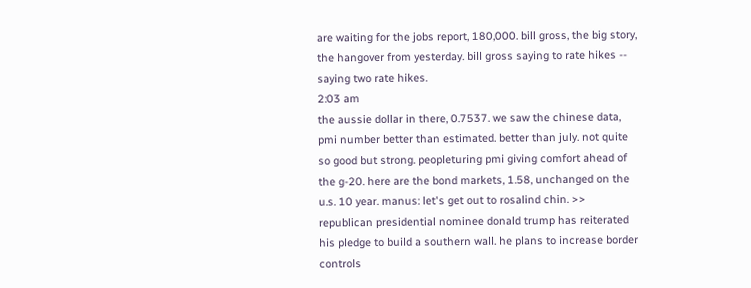are waiting for the jobs report, 180,000. bill gross, the big story, the hangover from yesterday. bill gross saying to rate hikes -- saying two rate hikes.
2:03 am
the aussie dollar in there, 0.7537. we saw the chinese data, pmi number better than estimated. better than july. not quite so good but strong. peopleturing pmi giving comfort ahead of the g-20. here are the bond markets, 1.58, unchanged on the u.s. 10 year. manus: let's get out to rosalind chin. >> republican presidential nominee donald trump has reiterated his pledge to build a southern wall. he plans to increase border controls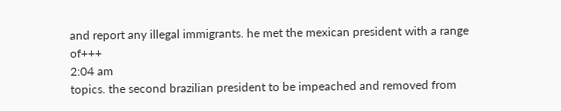and report any illegal immigrants. he met the mexican president with a range of+++
2:04 am
topics. the second brazilian president to be impeached and removed from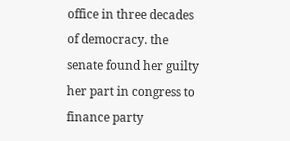office in three decades of democracy. the senate found her guilty her part in congress to finance party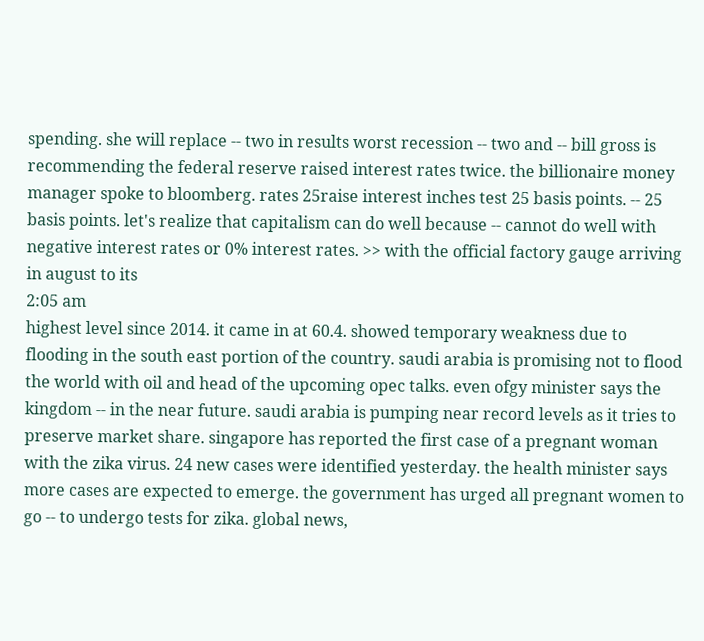spending. she will replace -- two in results worst recession -- two and -- bill gross is recommending the federal reserve raised interest rates twice. the billionaire money manager spoke to bloomberg. rates 25raise interest inches test 25 basis points. -- 25 basis points. let's realize that capitalism can do well because -- cannot do well with negative interest rates or 0% interest rates. >> with the official factory gauge arriving in august to its
2:05 am
highest level since 2014. it came in at 60.4. showed temporary weakness due to flooding in the south east portion of the country. saudi arabia is promising not to flood the world with oil and head of the upcoming opec talks. even ofgy minister says the kingdom -- in the near future. saudi arabia is pumping near record levels as it tries to preserve market share. singapore has reported the first case of a pregnant woman with the zika virus. 24 new cases were identified yesterday. the health minister says more cases are expected to emerge. the government has urged all pregnant women to go -- to undergo tests for zika. global news,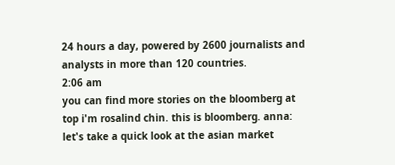24 hours a day, powered by 2600 journalists and analysts in more than 120 countries.
2:06 am
you can find more stories on the bloomberg at top i'm rosalind chin. this is bloomberg. anna: let's take a quick look at the asian market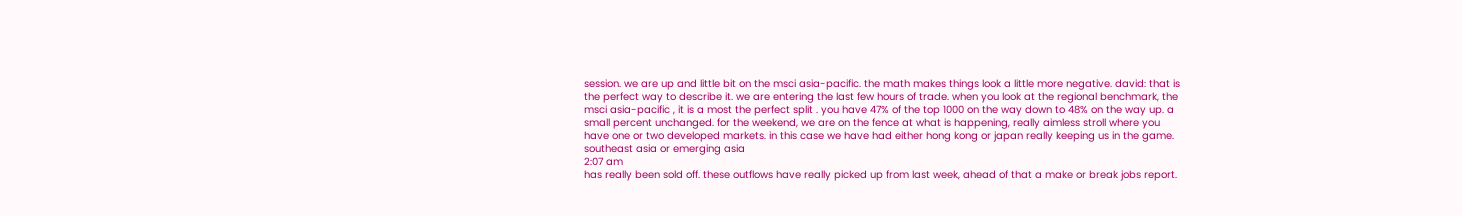session. we are up and little bit on the msci asia-pacific. the math makes things look a little more negative. david: that is the perfect way to describe it. we are entering the last few hours of trade. when you look at the regional benchmark, the msci asia-pacific , it is a most the perfect split . you have 47% of the top 1000 on the way down to 48% on the way up. a small percent unchanged. for the weekend, we are on the fence at what is happening, really aimless stroll where you have one or two developed markets. in this case we have had either hong kong or japan really keeping us in the game. southeast asia or emerging asia
2:07 am
has really been sold off. these outflows have really picked up from last week, ahead of that a make or break jobs report.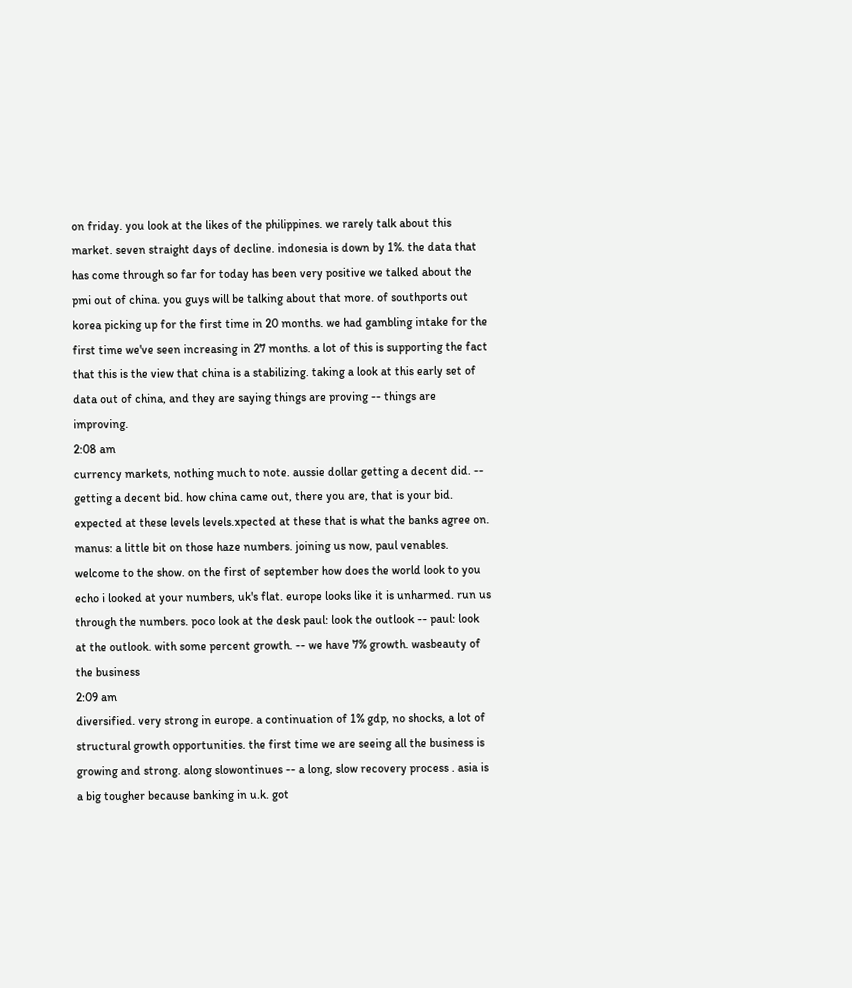on friday. you look at the likes of the philippines. we rarely talk about this market. seven straight days of decline. indonesia is down by 1%. the data that has come through so far for today has been very positive we talked about the pmi out of china. you guys will be talking about that more. of southports out korea picking up for the first time in 20 months. we had gambling intake for the first time we've seen increasing in 27 months. a lot of this is supporting the fact that this is the view that china is a stabilizing. taking a look at this early set of data out of china, and they are saying things are proving -- things are improving.
2:08 am
currency markets, nothing much to note. aussie dollar getting a decent did. -- getting a decent bid. how china came out, there you are, that is your bid. expected at these levels levels.xpected at these that is what the banks agree on. manus: a little bit on those haze numbers. joining us now, paul venables. welcome to the show. on the first of september how does the world look to you echo i looked at your numbers, uk's flat. europe looks like it is unharmed. run us through the numbers. poco look at the desk paul: look the outlook -- paul: look at the outlook. with some percent growth. -- we have 7% growth. wasbeauty of the business
2:09 am
diversified. very strong in europe. a continuation of 1% gdp, no shocks, a lot of structural growth opportunities. the first time we are seeing all the business is growing and strong. along slowontinues -- a long, slow recovery process . asia is a big tougher because banking in u.k. got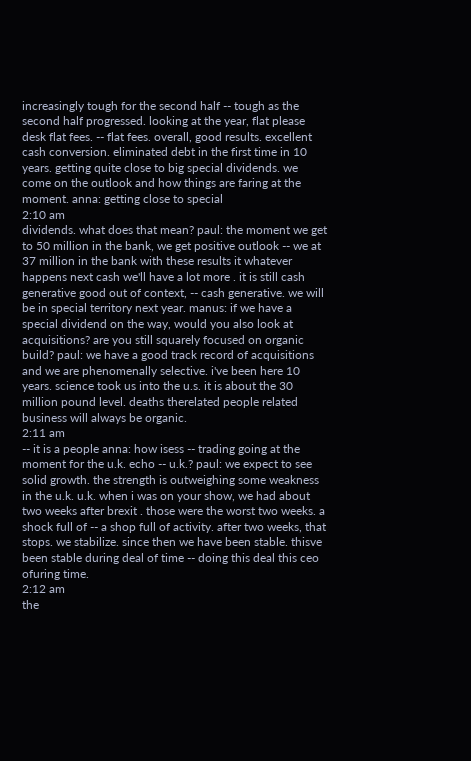increasingly tough for the second half -- tough as the second half progressed. looking at the year, flat please desk flat fees. -- flat fees. overall, good results. excellent cash conversion. eliminated debt in the first time in 10 years. getting quite close to big special dividends. we come on the outlook and how things are faring at the moment. anna: getting close to special
2:10 am
dividends. what does that mean? paul: the moment we get to 50 million in the bank, we get positive outlook -- we at 37 million in the bank with these results it whatever happens next cash we'll have a lot more . it is still cash generative good out of context, -- cash generative. we will be in special territory next year. manus: if we have a special dividend on the way, would you also look at acquisitions? are you still squarely focused on organic build? paul: we have a good track record of acquisitions and we are phenomenally selective. i've been here 10 years. science took us into the u.s. it is about the 30 million pound level. deaths therelated people related business will always be organic.
2:11 am
-- it is a people anna: how isess -- trading going at the moment for the u.k. echo -- u.k.? paul: we expect to see solid growth. the strength is outweighing some weakness in the u.k. u.k. when i was on your show, we had about two weeks after brexit . those were the worst two weeks. a shock full of -- a shop full of activity. after two weeks, that stops. we stabilize. since then we have been stable. thisve been stable during deal of time -- doing this deal this ceo ofuring time.
2:12 am
the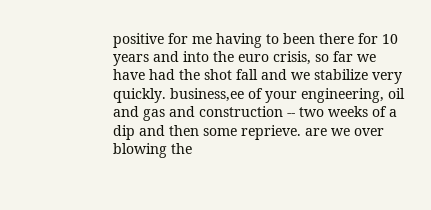positive for me having to been there for 10 years and into the euro crisis, so far we have had the shot fall and we stabilize very quickly. business,ee of your engineering, oil and gas and construction -- two weeks of a dip and then some reprieve. are we over blowing the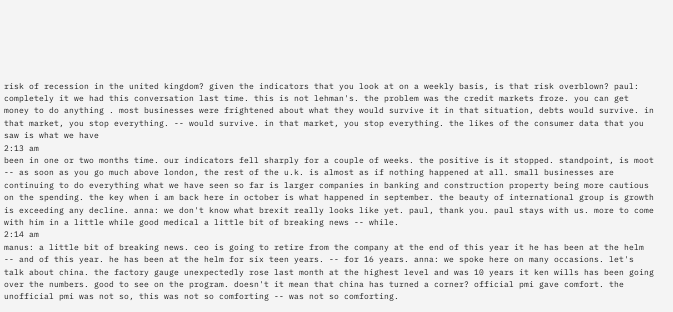risk of recession in the united kingdom? given the indicators that you look at on a weekly basis, is that risk overblown? paul: completely it we had this conversation last time. this is not lehman's. the problem was the credit markets froze. you can get money to do anything . most businesses were frightened about what they would survive it in that situation, debts would survive. in that market, you stop everything. -- would survive. in that market, you stop everything. the likes of the consumer data that you saw is what we have
2:13 am
been in one or two months time. our indicators fell sharply for a couple of weeks. the positive is it stopped. standpoint, is moot -- as soon as you go much above london, the rest of the u.k. is almost as if nothing happened at all. small businesses are continuing to do everything what we have seen so far is larger companies in banking and construction property being more cautious on the spending. the key when i am back here in october is what happened in september. the beauty of international group is growth is exceeding any decline. anna: we don't know what brexit really looks like yet. paul, thank you. paul stays with us. more to come with him in a little while good medical a little bit of breaking news -- while.
2:14 am
manus: a little bit of breaking news. ceo is going to retire from the company at the end of this year it he has been at the helm -- and of this year. he has been at the helm for six teen years. -- for 16 years. anna: we spoke here on many occasions. let's talk about china. the factory gauge unexpectedly rose last month at the highest level and was 10 years it ken wills has been going over the numbers. good to see on the program. doesn't it mean that china has turned a corner? official pmi gave comfort. the unofficial pmi was not so, this was not so comforting -- was not so comforting.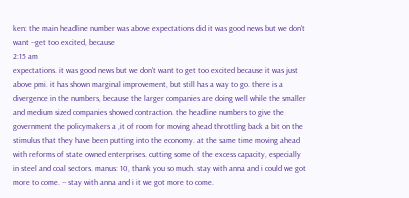ken: the main headline number was above expectations did it was good news but we don't want --get too excited, because
2:15 am
expectations. it was good news but we don't want to get too excited because it was just above pmi. it has shown marginal improvement, but still has a way to go. there is a divergence in the numbers, because the larger companies are doing well while the smaller and medium sized companies showed contraction. the headline numbers to give the government the policymakers a ,it of room for moving ahead throttling back a bit on the stimulus that they have been putting into the economy. at the same time moving ahead with reforms of state owned enterprises. cutting some of the excess capacity, especially in steel and coal sectors. manus: 10, thank you so much. stay with anna and i could we got more to come. -- stay with anna and i it we got more to come.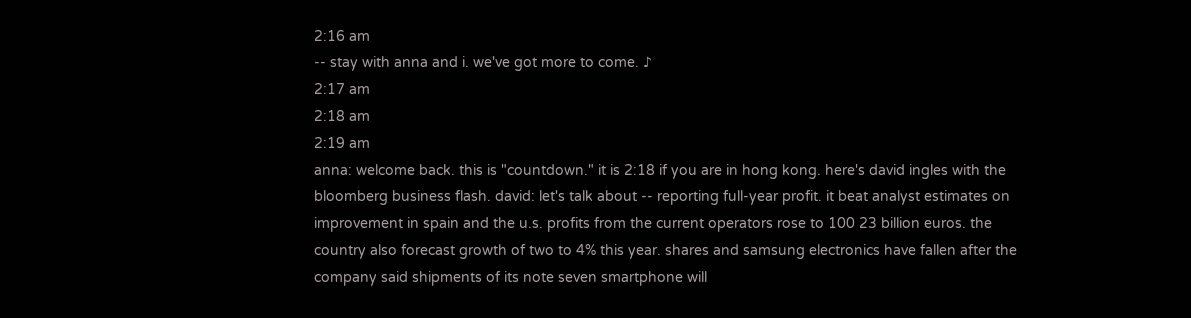2:16 am
-- stay with anna and i. we've got more to come. ♪
2:17 am
2:18 am
2:19 am
anna: welcome back. this is "countdown." it is 2:18 if you are in hong kong. here's david ingles with the bloomberg business flash. david: let's talk about -- reporting full-year profit. it beat analyst estimates on improvement in spain and the u.s. profits from the current operators rose to 100 23 billion euros. the country also forecast growth of two to 4% this year. shares and samsung electronics have fallen after the company said shipments of its note seven smartphone will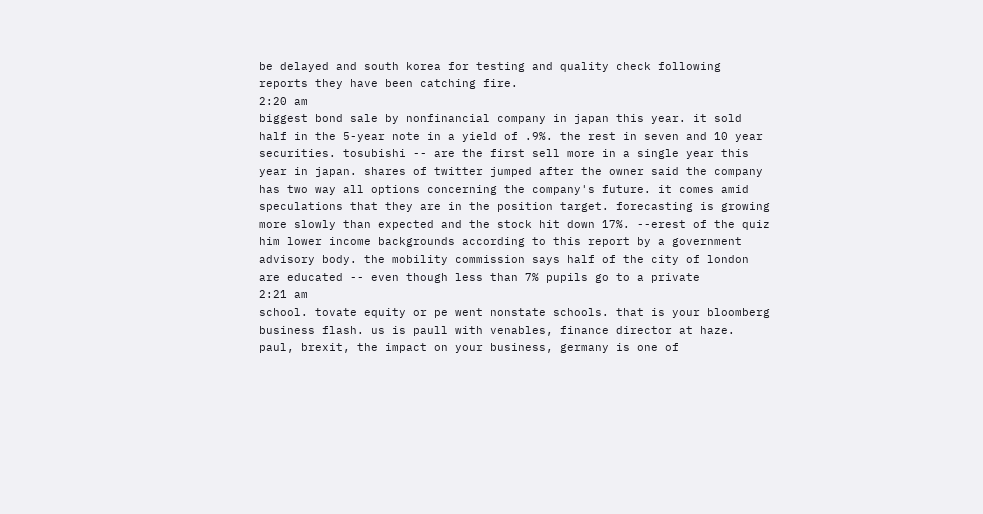be delayed and south korea for testing and quality check following reports they have been catching fire.
2:20 am
biggest bond sale by nonfinancial company in japan this year. it sold half in the 5-year note in a yield of .9%. the rest in seven and 10 year securities. tosubishi -- are the first sell more in a single year this year in japan. shares of twitter jumped after the owner said the company has two way all options concerning the company's future. it comes amid speculations that they are in the position target. forecasting is growing more slowly than expected and the stock hit down 17%. --erest of the quiz him lower income backgrounds according to this report by a government advisory body. the mobility commission says half of the city of london are educated -- even though less than 7% pupils go to a private
2:21 am
school. tovate equity or pe went nonstate schools. that is your bloomberg business flash. us is paull with venables, finance director at haze. paul, brexit, the impact on your business, germany is one of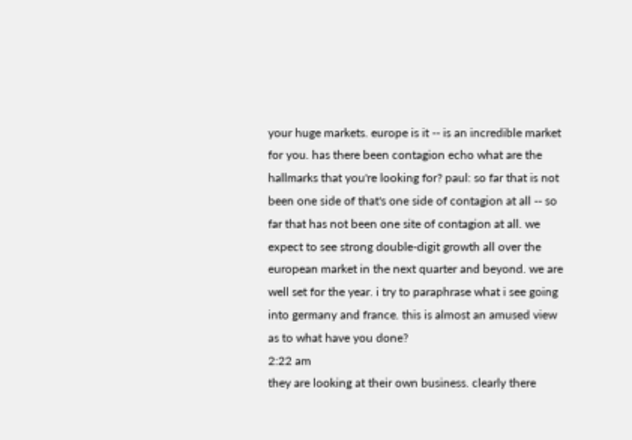your huge markets. europe is it -- is an incredible market for you. has there been contagion echo what are the hallmarks that you're looking for? paul: so far that is not been one side of that's one side of contagion at all -- so far that has not been one site of contagion at all. we expect to see strong double-digit growth all over the european market in the next quarter and beyond. we are well set for the year. i try to paraphrase what i see going into germany and france. this is almost an amused view as to what have you done?
2:22 am
they are looking at their own business. clearly there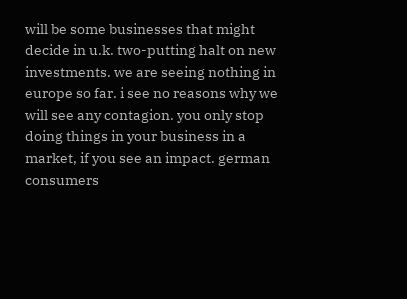will be some businesses that might decide in u.k. two-putting halt on new investments. we are seeing nothing in europe so far. i see no reasons why we will see any contagion. you only stop doing things in your business in a market, if you see an impact. german consumers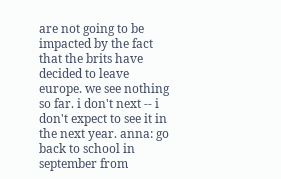are not going to be impacted by the fact that the brits have decided to leave europe. we see nothing so far. i don't next -- i don't expect to see it in the next year. anna: go back to school in september from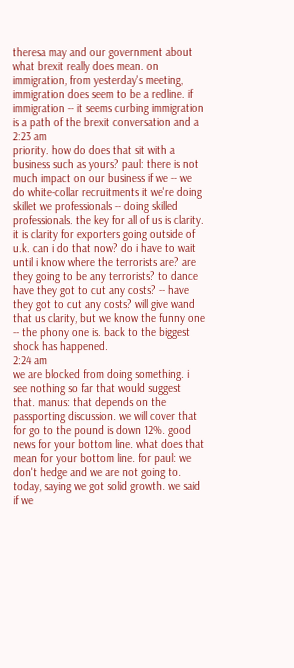theresa may and our government about what brexit really does mean. on immigration, from yesterday's meeting, immigration does seem to be a redline. if immigration -- it seems curbing immigration is a path of the brexit conversation and a
2:23 am
priority. how do does that sit with a business such as yours? paul: there is not much impact on our business if we -- we do white-collar recruitments it we're doing skillet we professionals -- doing skilled professionals. the key for all of us is clarity. it is clarity for exporters going outside of u.k. can i do that now? do i have to wait until i know where the terrorists are? are they going to be any terrorists? to dance have they got to cut any costs? -- have they got to cut any costs? will give wand that us clarity, but we know the funny one -- the phony one is. back to the biggest shock has happened.
2:24 am
we are blocked from doing something. i see nothing so far that would suggest that. manus: that depends on the passporting discussion. we will cover that for go to the pound is down 12%. good news for your bottom line. what does that mean for your bottom line. for paul: we don't hedge and we are not going to. today, saying we got solid growth. we said if we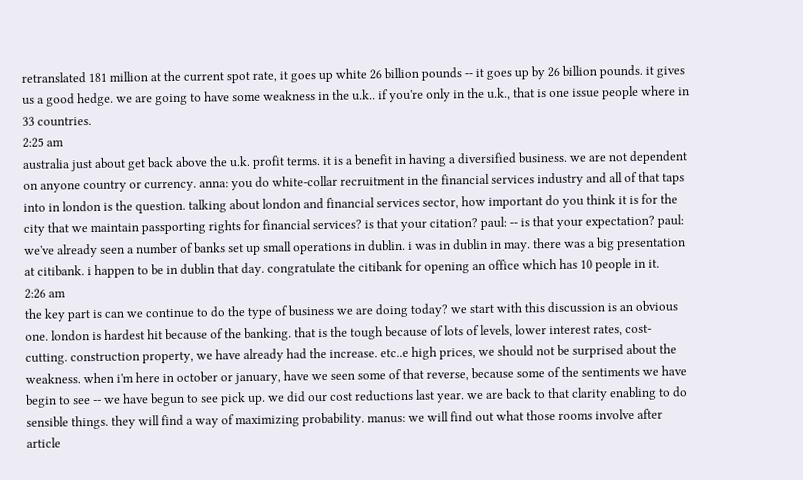retranslated 181 million at the current spot rate, it goes up white 26 billion pounds -- it goes up by 26 billion pounds. it gives us a good hedge. we are going to have some weakness in the u.k.. if you're only in the u.k., that is one issue people where in 33 countries.
2:25 am
australia just about get back above the u.k. profit terms. it is a benefit in having a diversified business. we are not dependent on anyone country or currency. anna: you do white-collar recruitment in the financial services industry and all of that taps into in london is the question. talking about london and financial services sector, how important do you think it is for the city that we maintain passporting rights for financial services? is that your citation? paul: -- is that your expectation? paul: we've already seen a number of banks set up small operations in dublin. i was in dublin in may. there was a big presentation at citibank. i happen to be in dublin that day. congratulate the citibank for opening an office which has 10 people in it.
2:26 am
the key part is can we continue to do the type of business we are doing today? we start with this discussion is an obvious one. london is hardest hit because of the banking. that is the tough because of lots of levels, lower interest rates, cost-cutting. construction property, we have already had the increase. etc..e high prices, we should not be surprised about the weakness. when i'm here in october or january, have we seen some of that reverse, because some of the sentiments we have begin to see -- we have begun to see pick up. we did our cost reductions last year. we are back to that clarity enabling to do sensible things. they will find a way of maximizing probability. manus: we will find out what those rooms involve after article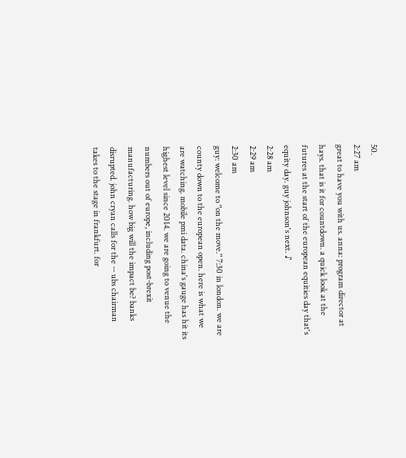50.
2:27 am
great to have you with us. anna: program director at hays. that is it for countdown. a quick look at the futures at the start of the european equities day that's equity day. guy johnson's next. ♪
2:28 am
2:29 am
2:30 am
guy: welcome to "on the move." 7:30 in london. we are county down to the european open. here is what we are watching. mobile pmi data. china's gauge has hit its highest level since 2014. we are going to venue the numbers out of europe, including post-brexit manufacturing. how big will the impact be? banks disrupted. john cryan calls for the -- ubs chairman takes to the stage in frankfurt. for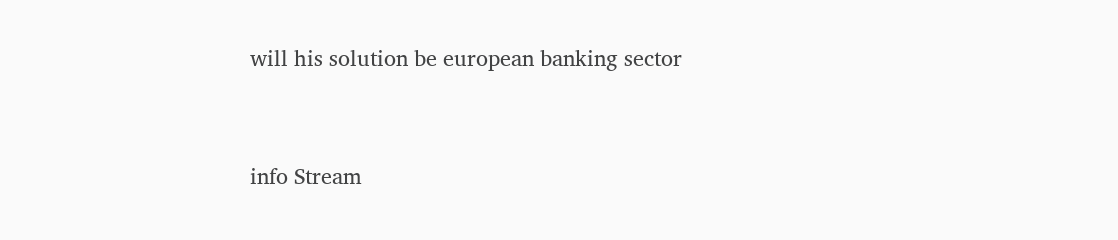will his solution be european banking sector


info Stream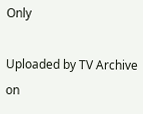Only

Uploaded by TV Archive on